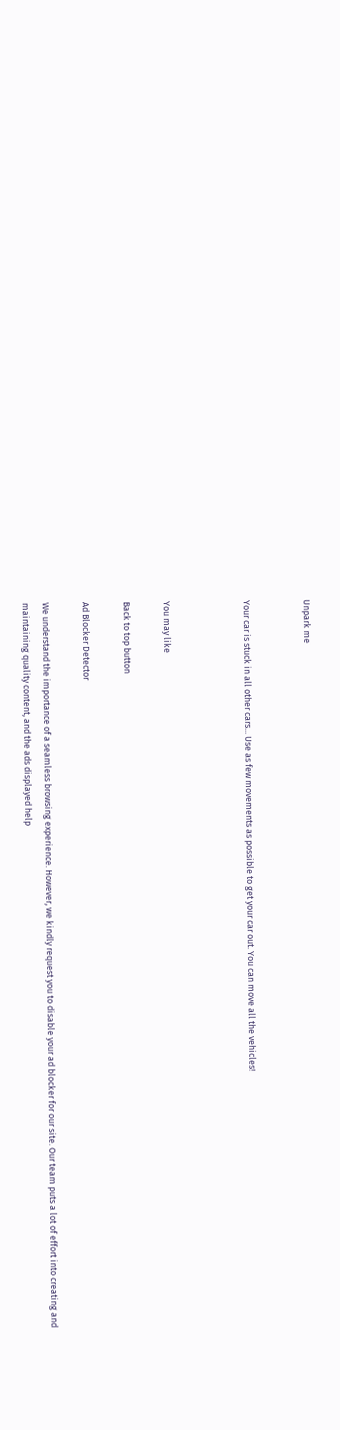Unpark me


Your car is stuck in all other cars... Use as few movements as possible to get your car out. You can move all the vehicles!



You may like

Back to top button

Ad Blocker Detector

We understand the importance of a seamless browsing experience. However, we kindly request you to disable your ad blocker for our site. Our team puts a lot of effort into creating and maintaining quality content, and the ads displayed help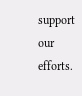support our efforts.